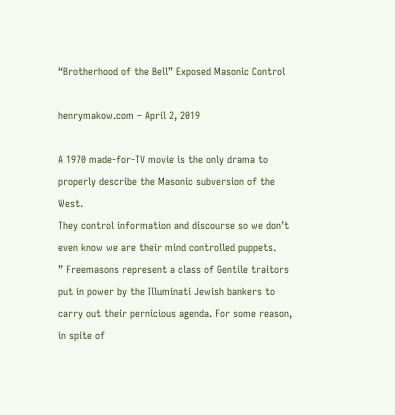“Brotherhood of the Bell” Exposed Masonic Control

henrymakow.com – April 2, 2019

A 1970 made-for-TV movie is the only drama to properly describe the Masonic subversion of the West.
They control information and discourse so we don’t even know we are their mind controlled puppets.
” Freemasons represent a class of Gentile traitors put in power by the Illuminati Jewish bankers to carry out their pernicious agenda. For some reason, in spite of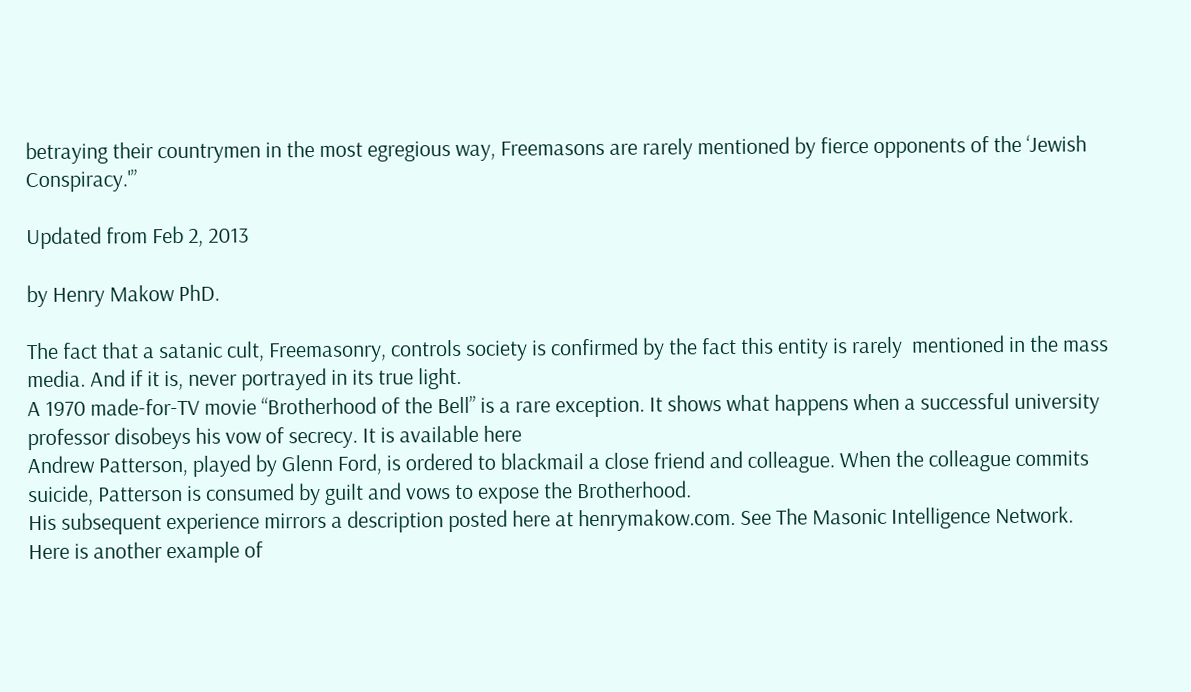betraying their countrymen in the most egregious way, Freemasons are rarely mentioned by fierce opponents of the ‘Jewish Conspiracy.'”

Updated from Feb 2, 2013

by Henry Makow PhD.

The fact that a satanic cult, Freemasonry, controls society is confirmed by the fact this entity is rarely  mentioned in the mass media. And if it is, never portrayed in its true light.
A 1970 made-for-TV movie “Brotherhood of the Bell” is a rare exception. It shows what happens when a successful university professor disobeys his vow of secrecy. It is available here
Andrew Patterson, played by Glenn Ford, is ordered to blackmail a close friend and colleague. When the colleague commits suicide, Patterson is consumed by guilt and vows to expose the Brotherhood.
His subsequent experience mirrors a description posted here at henrymakow.com. See The Masonic Intelligence Network.  Here is another example of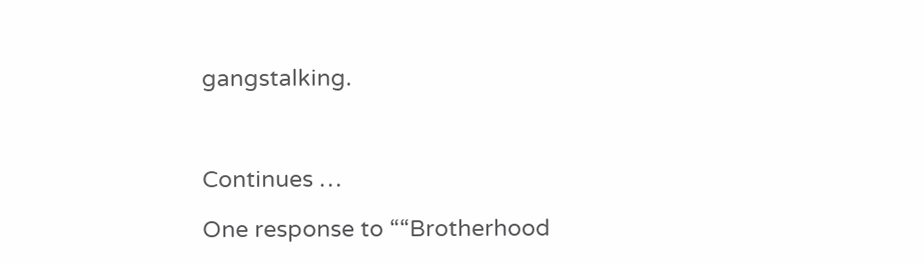gangstalking.



Continues …

One response to ““Brotherhood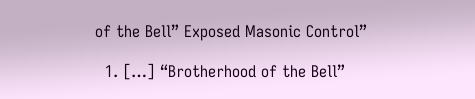of the Bell” Exposed Masonic Control”

  1. […] “Brotherhood of the Bell”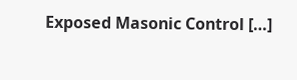Exposed Masonic Control […]